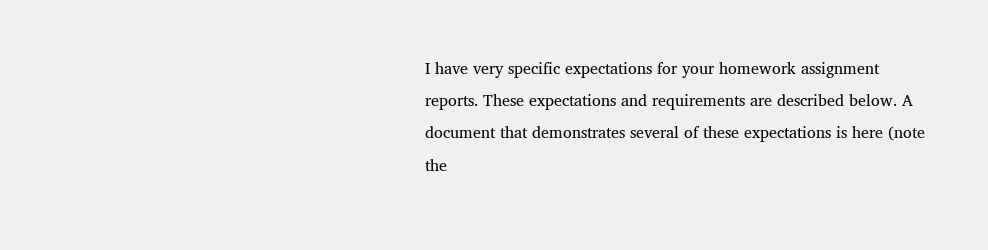I have very specific expectations for your homework assignment reports. These expectations and requirements are described below. A document that demonstrates several of these expectations is here (note the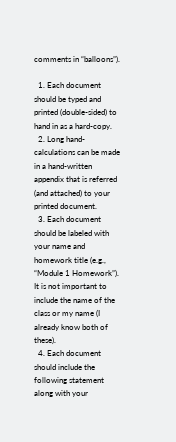comments in “balloons”).

  1. Each document should be typed and printed (double-sided) to hand in as a hard-copy.
  2. Long hand-calculations can be made in a hand-written appendix that is referred (and attached) to your printed document.
  3. Each document should be labeled with your name and homework title (e.g., “Module 1 Homework”). It is not important to include the name of the class or my name (I already know both of these).
  4. Each document should include the following statement along with your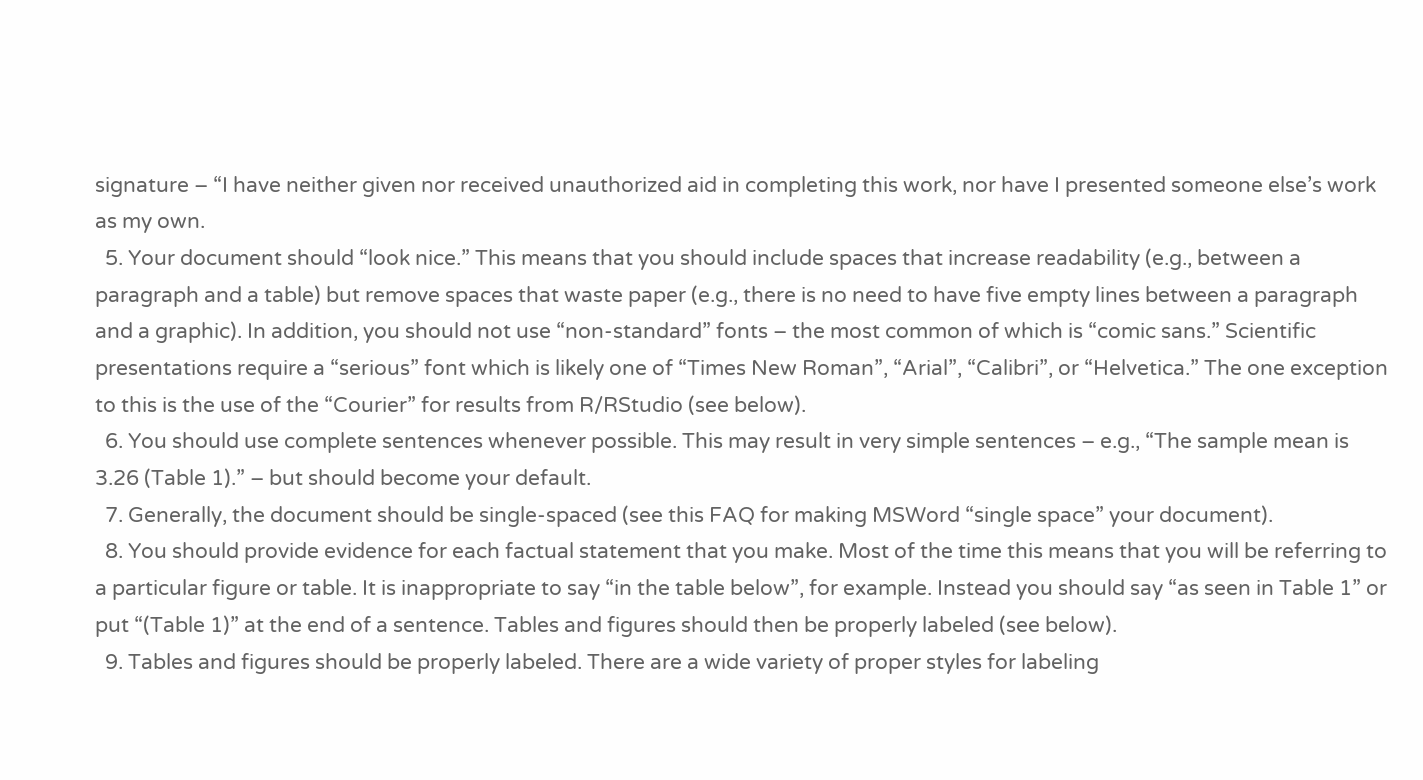signature – “I have neither given nor received unauthorized aid in completing this work, nor have I presented someone else’s work as my own.
  5. Your document should “look nice.” This means that you should include spaces that increase readability (e.g., between a paragraph and a table) but remove spaces that waste paper (e.g., there is no need to have five empty lines between a paragraph and a graphic). In addition, you should not use “non-standard” fonts – the most common of which is “comic sans.” Scientific presentations require a “serious” font which is likely one of “Times New Roman”, “Arial”, “Calibri”, or “Helvetica.” The one exception to this is the use of the “Courier” for results from R/RStudio (see below).
  6. You should use complete sentences whenever possible. This may result in very simple sentences – e.g., “The sample mean is 3.26 (Table 1).” – but should become your default.
  7. Generally, the document should be single-spaced (see this FAQ for making MSWord “single space” your document).
  8. You should provide evidence for each factual statement that you make. Most of the time this means that you will be referring to a particular figure or table. It is inappropriate to say “in the table below”, for example. Instead you should say “as seen in Table 1” or put “(Table 1)” at the end of a sentence. Tables and figures should then be properly labeled (see below).
  9. Tables and figures should be properly labeled. There are a wide variety of proper styles for labeling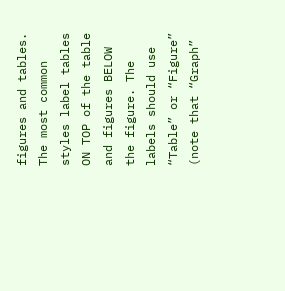figures and tables. The most common styles label tables ON TOP of the table and figures BELOW the figure. The labels should use “Table” or “Figure” (note that “Graph”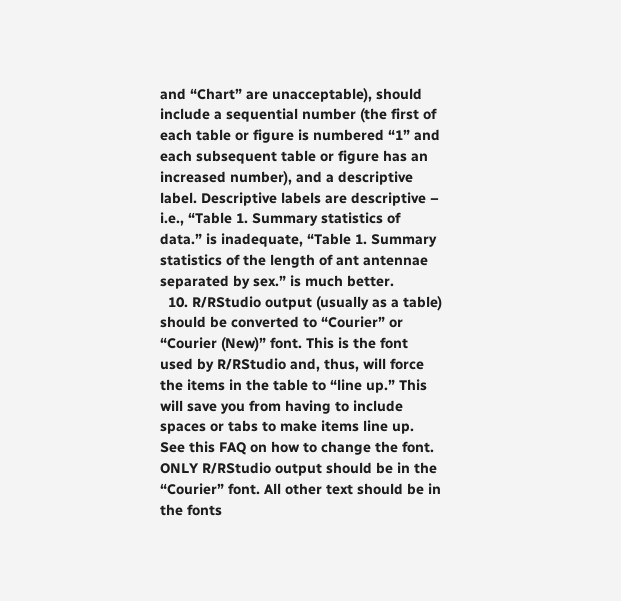and “Chart” are unacceptable), should include a sequential number (the first of each table or figure is numbered “1” and each subsequent table or figure has an increased number), and a descriptive label. Descriptive labels are descriptive – i.e., “Table 1. Summary statistics of data.” is inadequate, “Table 1. Summary statistics of the length of ant antennae separated by sex.” is much better.
  10. R/RStudio output (usually as a table) should be converted to “Courier” or “Courier (New)” font. This is the font used by R/RStudio and, thus, will force the items in the table to “line up.” This will save you from having to include spaces or tabs to make items line up. See this FAQ on how to change the font. ONLY R/RStudio output should be in the “Courier” font. All other text should be in the fonts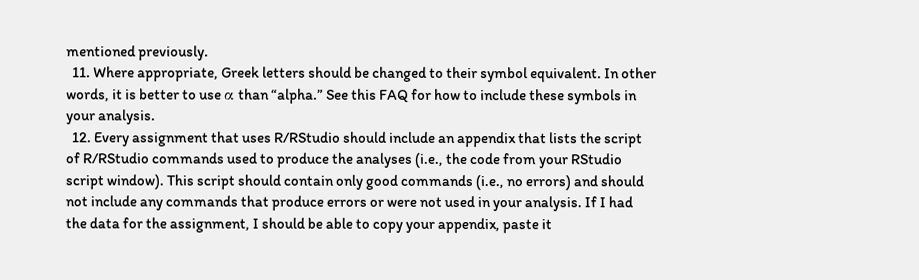mentioned previously.
  11. Where appropriate, Greek letters should be changed to their symbol equivalent. In other words, it is better to use α than “alpha.” See this FAQ for how to include these symbols in your analysis.
  12. Every assignment that uses R/RStudio should include an appendix that lists the script of R/RStudio commands used to produce the analyses (i.e., the code from your RStudio script window). This script should contain only good commands (i.e., no errors) and should not include any commands that produce errors or were not used in your analysis. If I had the data for the assignment, I should be able to copy your appendix, paste it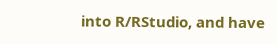into R/RStudio, and have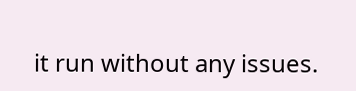it run without any issues.